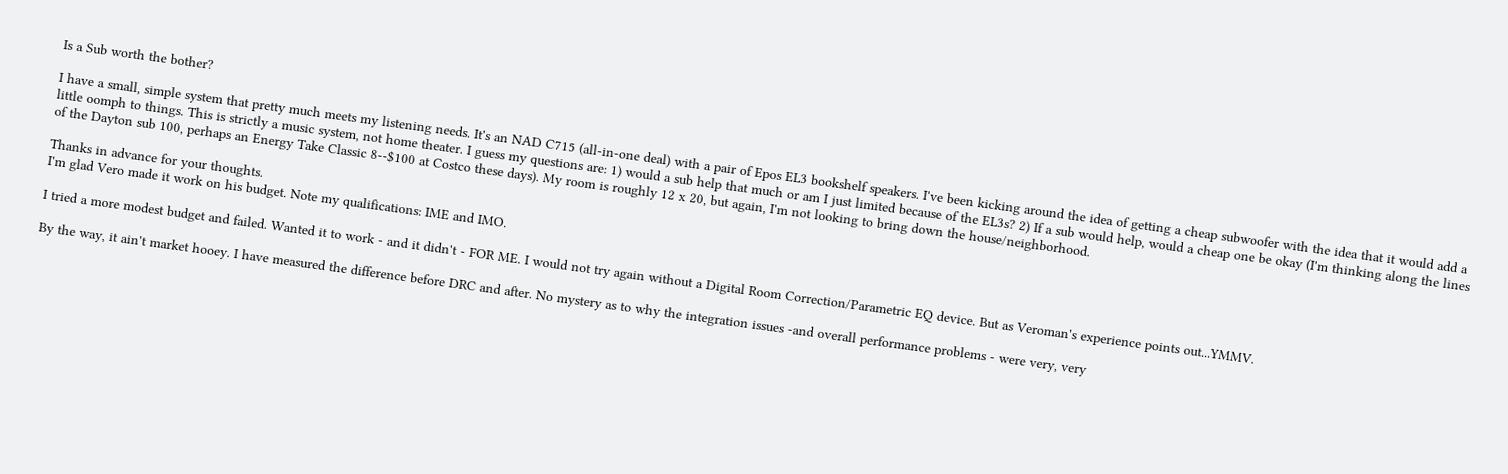Is a Sub worth the bother?

I have a small, simple system that pretty much meets my listening needs. It's an NAD C715 (all-in-one deal) with a pair of Epos EL3 bookshelf speakers. I've been kicking around the idea of getting a cheap subwoofer with the idea that it would add a little oomph to things. This is strictly a music system, not home theater. I guess my questions are: 1) would a sub help that much or am I just limited because of the EL3s? 2) If a sub would help, would a cheap one be okay (I'm thinking along the lines of the Dayton sub 100, perhaps an Energy Take Classic 8--$100 at Costco these days). My room is roughly 12 x 20, but again, I'm not looking to bring down the house/neighborhood.

Thanks in advance for your thoughts.
I'm glad Vero made it work on his budget. Note my qualifications: IME and IMO.

I tried a more modest budget and failed. Wanted it to work - and it didn't - FOR ME. I would not try again without a Digital Room Correction/Parametric EQ device. But as Veroman's experience points out...YMMV.

By the way, it ain't market hooey. I have measured the difference before DRC and after. No mystery as to why the integration issues -and overall performance problems - were very, very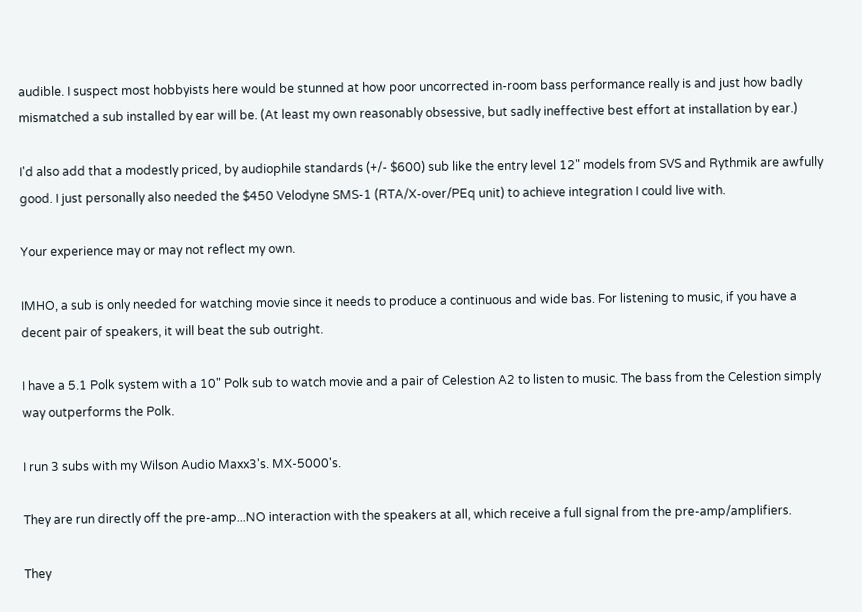audible. I suspect most hobbyists here would be stunned at how poor uncorrected in-room bass performance really is and just how badly mismatched a sub installed by ear will be. (At least my own reasonably obsessive, but sadly ineffective best effort at installation by ear.)

I'd also add that a modestly priced, by audiophile standards (+/- $600) sub like the entry level 12" models from SVS and Rythmik are awfully good. I just personally also needed the $450 Velodyne SMS-1 (RTA/X-over/PEq unit) to achieve integration I could live with.

Your experience may or may not reflect my own.

IMHO, a sub is only needed for watching movie since it needs to produce a continuous and wide bas. For listening to music, if you have a decent pair of speakers, it will beat the sub outright.

I have a 5.1 Polk system with a 10" Polk sub to watch movie and a pair of Celestion A2 to listen to music. The bass from the Celestion simply way outperforms the Polk.

I run 3 subs with my Wilson Audio Maxx3's. MX-5000's.

They are run directly off the pre-amp...NO interaction with the speakers at all, which receive a full signal from the pre-amp/amplifiers.

They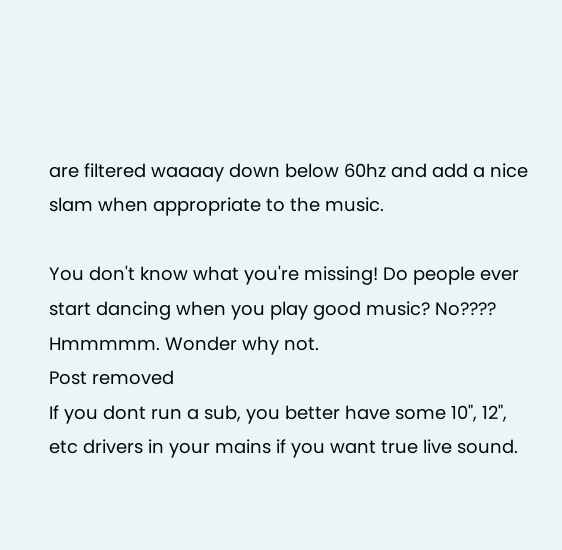are filtered waaaay down below 60hz and add a nice slam when appropriate to the music.

You don't know what you're missing! Do people ever start dancing when you play good music? No???? Hmmmmm. Wonder why not.
Post removed
If you dont run a sub, you better have some 10", 12", etc drivers in your mains if you want true live sound.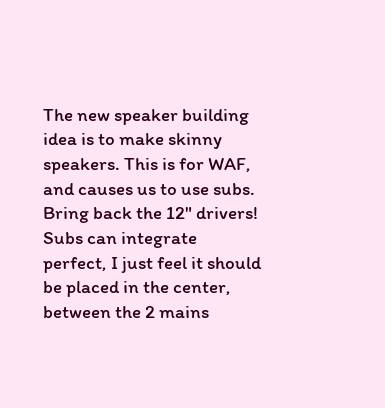The new speaker building idea is to make skinny speakers. This is for WAF, and causes us to use subs. Bring back the 12" drivers! Subs can integrate perfect, I just feel it should be placed in the center, between the 2 mains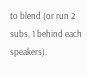to blend (or run 2 subs, 1 behind each speakers).